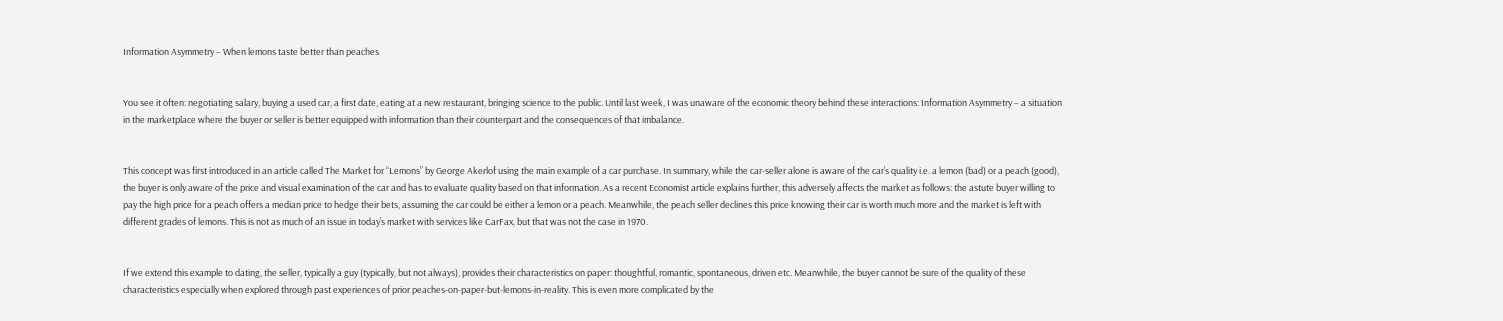Information Asymmetry – When lemons taste better than peaches


You see it often: negotiating salary, buying a used car, a first date, eating at a new restaurant, bringing science to the public. Until last week, I was unaware of the economic theory behind these interactions: Information Asymmetry – a situation in the marketplace where the buyer or seller is better equipped with information than their counterpart and the consequences of that imbalance.


This concept was first introduced in an article called The Market for “Lemons” by George Akerlof using the main example of a car purchase. In summary, while the car-seller alone is aware of the car’s quality i.e. a lemon (bad) or a peach (good), the buyer is only aware of the price and visual examination of the car and has to evaluate quality based on that information. As a recent Economist article explains further, this adversely affects the market as follows: the astute buyer willing to pay the high price for a peach offers a median price to hedge their bets, assuming the car could be either a lemon or a peach. Meanwhile, the peach seller declines this price knowing their car is worth much more and the market is left with different grades of lemons. This is not as much of an issue in today’s market with services like CarFax, but that was not the case in 1970.


If we extend this example to dating, the seller, typically a guy (typically, but not always), provides their characteristics on paper: thoughtful, romantic, spontaneous, driven etc. Meanwhile, the buyer cannot be sure of the quality of these characteristics especially when explored through past experiences of prior peaches-on-paper-but-lemons-in-reality. This is even more complicated by the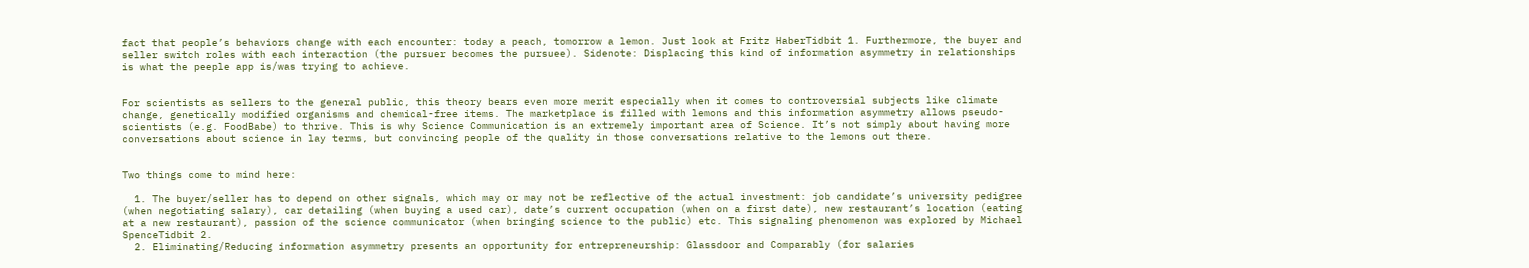fact that people’s behaviors change with each encounter: today a peach, tomorrow a lemon. Just look at Fritz HaberTidbit 1. Furthermore, the buyer and seller switch roles with each interaction (the pursuer becomes the pursuee). Sidenote: Displacing this kind of information asymmetry in relationships is what the peeple app is/was trying to achieve.


For scientists as sellers to the general public, this theory bears even more merit especially when it comes to controversial subjects like climate change, genetically modified organisms and chemical-free items. The marketplace is filled with lemons and this information asymmetry allows pseudo-scientists (e.g. FoodBabe) to thrive. This is why Science Communication is an extremely important area of Science. It’s not simply about having more conversations about science in lay terms, but convincing people of the quality in those conversations relative to the lemons out there.


Two things come to mind here:

  1. The buyer/seller has to depend on other signals, which may or may not be reflective of the actual investment: job candidate’s university pedigree (when negotiating salary), car detailing (when buying a used car), date’s current occupation (when on a first date), new restaurant’s location (eating at a new restaurant), passion of the science communicator (when bringing science to the public) etc. This signaling phenomenon was explored by Michael SpenceTidbit 2.
  2. Eliminating/Reducing information asymmetry presents an opportunity for entrepreneurship: Glassdoor and Comparably (for salaries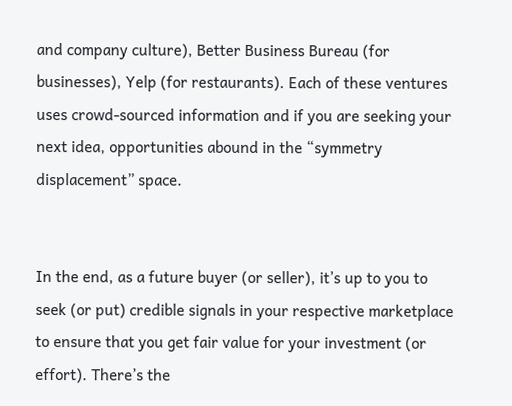and company culture), Better Business Bureau (for businesses), Yelp (for restaurants). Each of these ventures uses crowd-sourced information and if you are seeking your next idea, opportunities abound in the “symmetry displacement” space.


In the end, as a future buyer (or seller), it’s up to you to seek (or put) credible signals in your respective marketplace to ensure that you get fair value for your investment (or effort). There’s the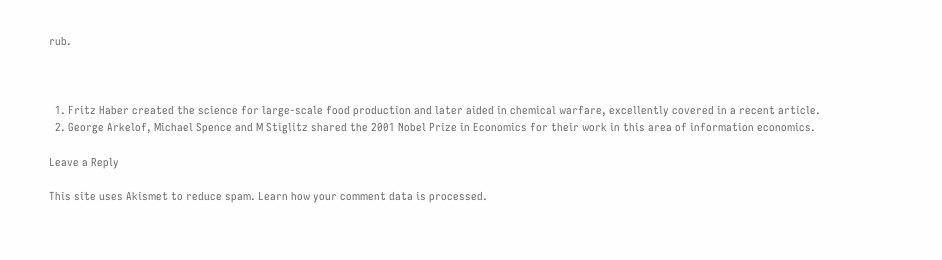rub.



  1. Fritz Haber created the science for large-scale food production and later aided in chemical warfare, excellently covered in a recent article.
  2. George Arkelof, Michael Spence and M Stiglitz shared the 2001 Nobel Prize in Economics for their work in this area of information economics.

Leave a Reply

This site uses Akismet to reduce spam. Learn how your comment data is processed.